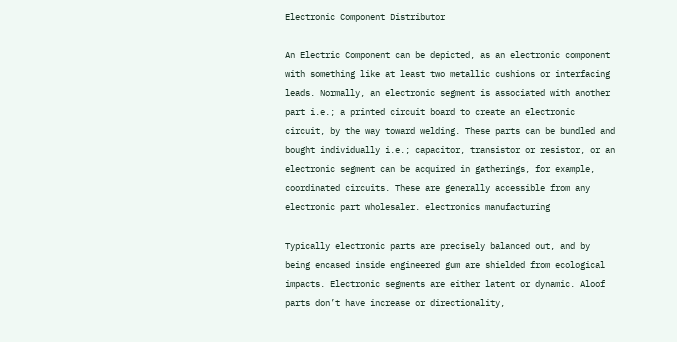Electronic Component Distributor

An Electric Component can be depicted, as an electronic component with something like at least two metallic cushions or interfacing leads. Normally, an electronic segment is associated with another part i.e.; a printed circuit board to create an electronic circuit, by the way toward welding. These parts can be bundled and bought individually i.e.; capacitor, transistor or resistor, or an electronic segment can be acquired in gatherings, for example, coordinated circuits. These are generally accessible from any electronic part wholesaler. electronics manufacturing

Typically electronic parts are precisely balanced out, and by being encased inside engineered gum are shielded from ecological impacts. Electronic segments are either latent or dynamic. Aloof parts don’t have increase or directionality,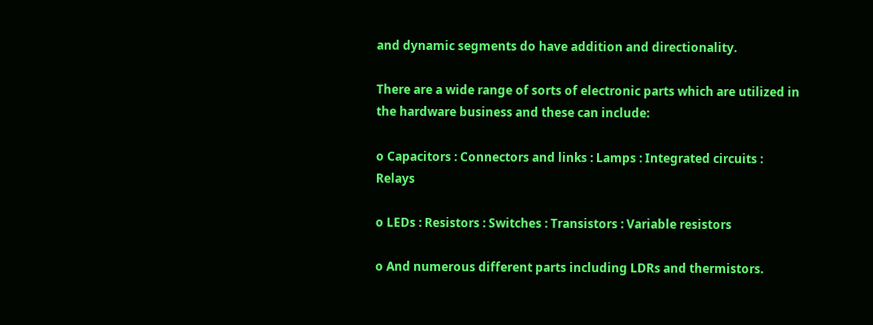and dynamic segments do have addition and directionality.

There are a wide range of sorts of electronic parts which are utilized in the hardware business and these can include:

o Capacitors : Connectors and links : Lamps : Integrated circuits : Relays

o LEDs : Resistors : Switches : Transistors : Variable resistors

o And numerous different parts including LDRs and thermistors.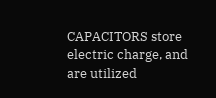CAPACITORS store electric charge, and are utilized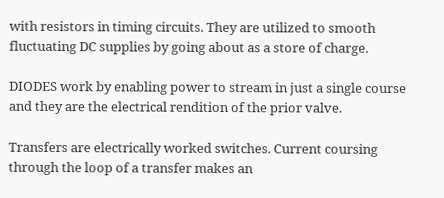with resistors in timing circuits. They are utilized to smooth fluctuating DC supplies by going about as a store of charge.

DIODES work by enabling power to stream in just a single course and they are the electrical rendition of the prior valve.

Transfers are electrically worked switches. Current coursing through the loop of a transfer makes an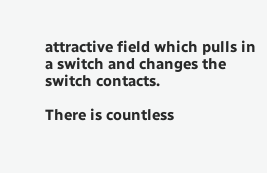attractive field which pulls in a switch and changes the switch contacts.

There is countless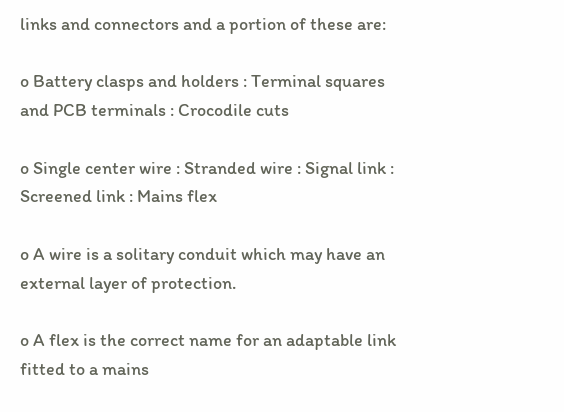links and connectors and a portion of these are:

o Battery clasps and holders : Terminal squares and PCB terminals : Crocodile cuts

o Single center wire : Stranded wire : Signal link : Screened link : Mains flex

o A wire is a solitary conduit which may have an external layer of protection.

o A flex is the correct name for an adaptable link fitted to a mains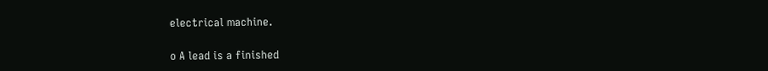electrical machine.

o A lead is a finished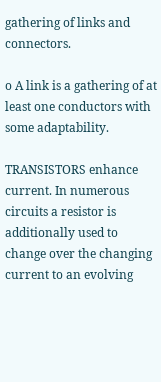gathering of links and connectors.

o A link is a gathering of at least one conductors with some adaptability.

TRANSISTORS enhance current. In numerous circuits a resistor is additionally used to change over the changing current to an evolving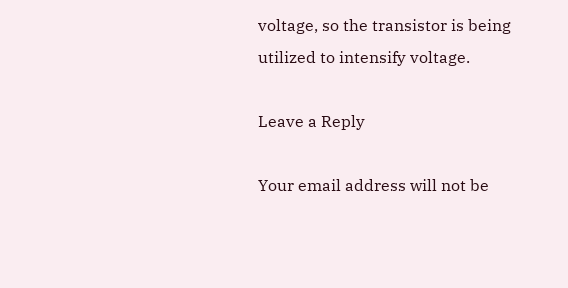voltage, so the transistor is being utilized to intensify voltage.

Leave a Reply

Your email address will not be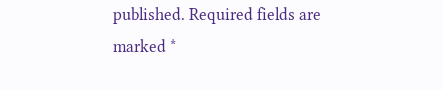published. Required fields are marked *